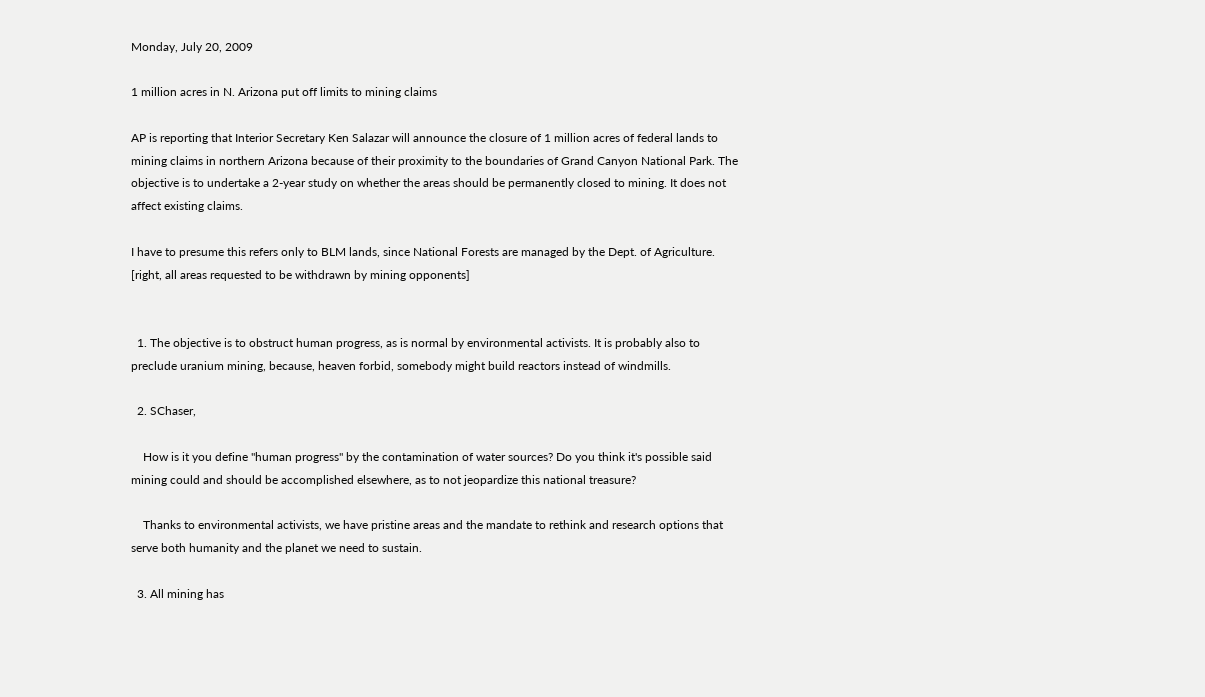Monday, July 20, 2009

1 million acres in N. Arizona put off limits to mining claims

AP is reporting that Interior Secretary Ken Salazar will announce the closure of 1 million acres of federal lands to mining claims in northern Arizona because of their proximity to the boundaries of Grand Canyon National Park. The objective is to undertake a 2-year study on whether the areas should be permanently closed to mining. It does not affect existing claims.

I have to presume this refers only to BLM lands, since National Forests are managed by the Dept. of Agriculture. [right, all areas requested to be withdrawn by mining opponents]


  1. The objective is to obstruct human progress, as is normal by environmental activists. It is probably also to preclude uranium mining, because, heaven forbid, somebody might build reactors instead of windmills.

  2. SChaser,

    How is it you define "human progress" by the contamination of water sources? Do you think it's possible said mining could and should be accomplished elsewhere, as to not jeopardize this national treasure?

    Thanks to environmental activists, we have pristine areas and the mandate to rethink and research options that serve both humanity and the planet we need to sustain.

  3. All mining has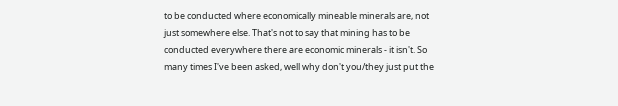to be conducted where economically mineable minerals are, not just somewhere else. That's not to say that mining has to be conducted everywhere there are economic minerals - it isn't. So many times I've been asked, well why don't you/they just put the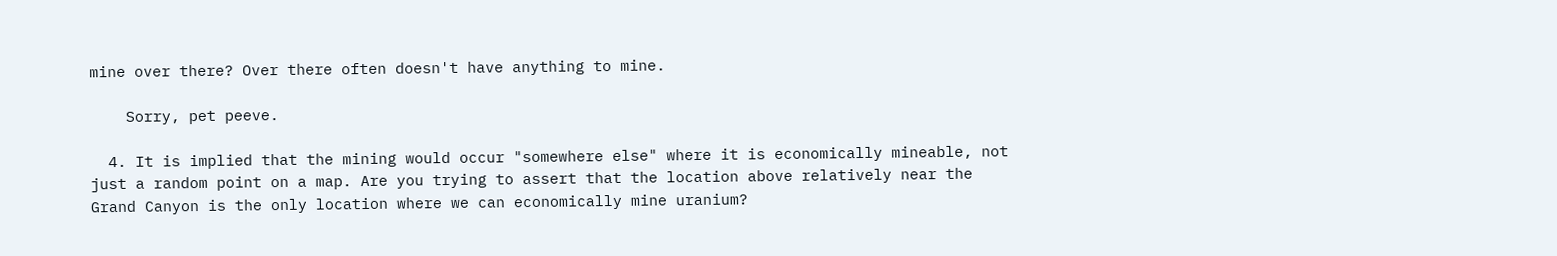mine over there? Over there often doesn't have anything to mine.

    Sorry, pet peeve.

  4. It is implied that the mining would occur "somewhere else" where it is economically mineable, not just a random point on a map. Are you trying to assert that the location above relatively near the Grand Canyon is the only location where we can economically mine uranium?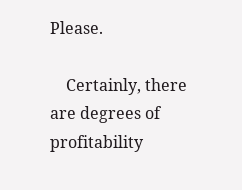Please.

    Certainly, there are degrees of profitability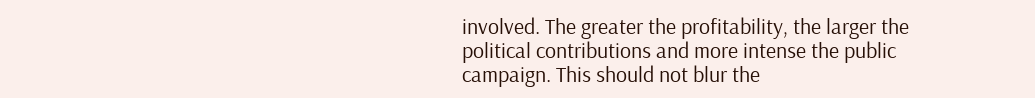involved. The greater the profitability, the larger the political contributions and more intense the public campaign. This should not blur the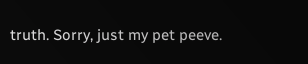truth. Sorry, just my pet peeve.